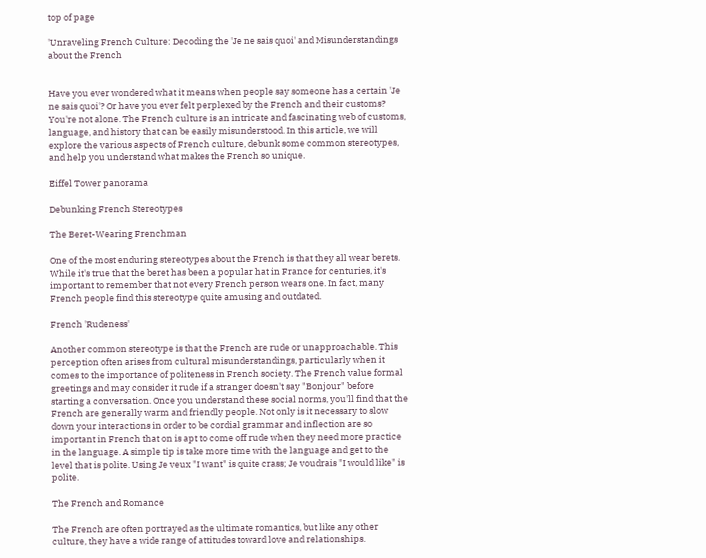top of page

'Unraveling French Culture: Decoding the 'Je ne sais quoi' and Misunderstandings about the French


Have you ever wondered what it means when people say someone has a certain 'Je ne sais quoi'? Or have you ever felt perplexed by the French and their customs? You're not alone. The French culture is an intricate and fascinating web of customs, language, and history that can be easily misunderstood. In this article, we will explore the various aspects of French culture, debunk some common stereotypes, and help you understand what makes the French so unique.

Eiffel Tower panorama

Debunking French Stereotypes

The Beret-Wearing Frenchman

One of the most enduring stereotypes about the French is that they all wear berets. While it's true that the beret has been a popular hat in France for centuries, it's important to remember that not every French person wears one. In fact, many French people find this stereotype quite amusing and outdated.

French 'Rudeness'

Another common stereotype is that the French are rude or unapproachable. This perception often arises from cultural misunderstandings, particularly when it comes to the importance of politeness in French society. The French value formal greetings and may consider it rude if a stranger doesn't say "Bonjour" before starting a conversation. Once you understand these social norms, you'll find that the French are generally warm and friendly people. Not only is it necessary to slow down your interactions in order to be cordial grammar and inflection are so important in French that on is apt to come off rude when they need more practice in the language. A simple tip is take more time with the language and get to the level that is polite. Using Je veux "I want" is quite crass; Je voudrais "I would like" is polite.

The French and Romance

The French are often portrayed as the ultimate romantics, but like any other culture, they have a wide range of attitudes toward love and relationships.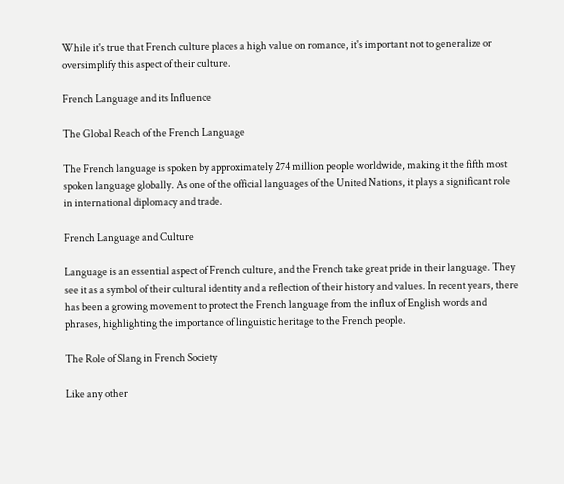While it's true that French culture places a high value on romance, it's important not to generalize or oversimplify this aspect of their culture.

French Language and its Influence

The Global Reach of the French Language

The French language is spoken by approximately 274 million people worldwide, making it the fifth most spoken language globally. As one of the official languages of the United Nations, it plays a significant role in international diplomacy and trade.

French Language and Culture

Language is an essential aspect of French culture, and the French take great pride in their language. They see it as a symbol of their cultural identity and a reflection of their history and values. In recent years, there has been a growing movement to protect the French language from the influx of English words and phrases, highlighting the importance of linguistic heritage to the French people.

The Role of Slang in French Society

Like any other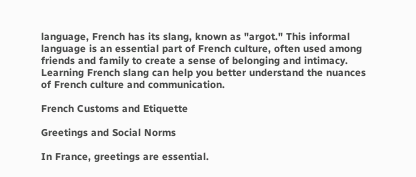language, French has its slang, known as "argot." This informal language is an essential part of French culture, often used among friends and family to create a sense of belonging and intimacy. Learning French slang can help you better understand the nuances of French culture and communication.

French Customs and Etiquette

Greetings and Social Norms

In France, greetings are essential.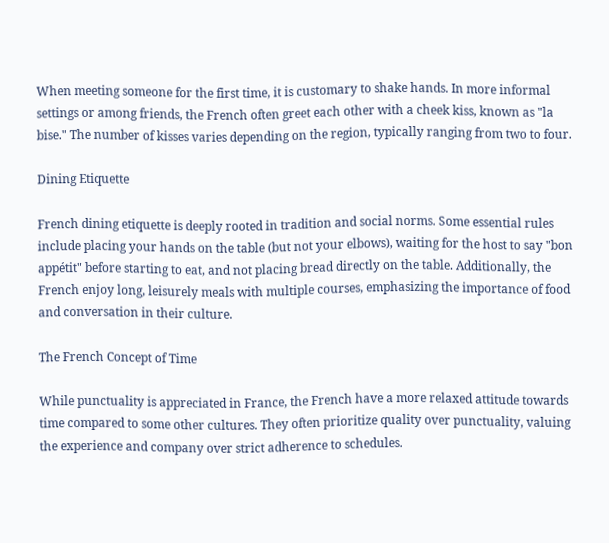When meeting someone for the first time, it is customary to shake hands. In more informal settings or among friends, the French often greet each other with a cheek kiss, known as "la bise." The number of kisses varies depending on the region, typically ranging from two to four.

Dining Etiquette

French dining etiquette is deeply rooted in tradition and social norms. Some essential rules include placing your hands on the table (but not your elbows), waiting for the host to say "bon appétit" before starting to eat, and not placing bread directly on the table. Additionally, the French enjoy long, leisurely meals with multiple courses, emphasizing the importance of food and conversation in their culture.

The French Concept of Time

While punctuality is appreciated in France, the French have a more relaxed attitude towards time compared to some other cultures. They often prioritize quality over punctuality, valuing the experience and company over strict adherence to schedules.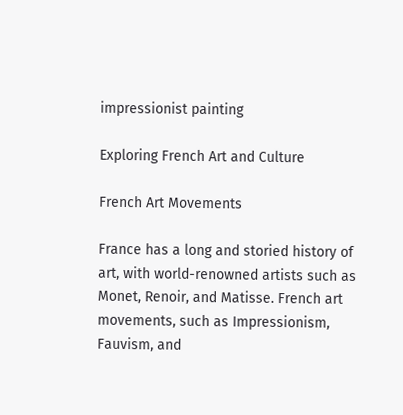impressionist painting

Exploring French Art and Culture

French Art Movements

France has a long and storied history of art, with world-renowned artists such as Monet, Renoir, and Matisse. French art movements, such as Impressionism, Fauvism, and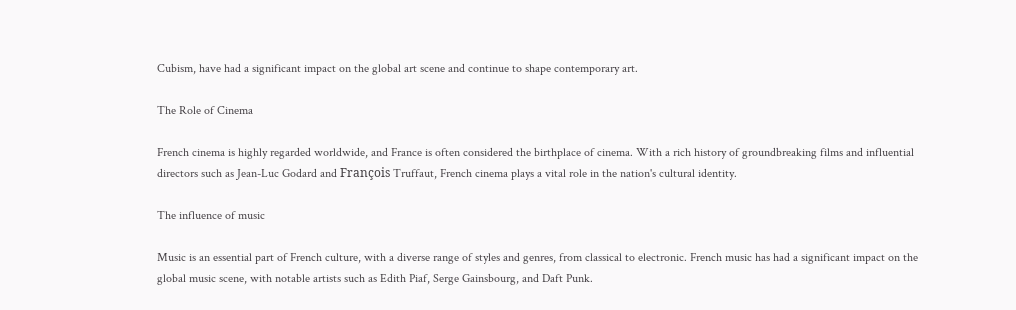Cubism, have had a significant impact on the global art scene and continue to shape contemporary art.

The Role of Cinema

French cinema is highly regarded worldwide, and France is often considered the birthplace of cinema. With a rich history of groundbreaking films and influential directors such as Jean-Luc Godard and François Truffaut, French cinema plays a vital role in the nation's cultural identity.

The influence of music

Music is an essential part of French culture, with a diverse range of styles and genres, from classical to electronic. French music has had a significant impact on the global music scene, with notable artists such as Edith Piaf, Serge Gainsbourg, and Daft Punk.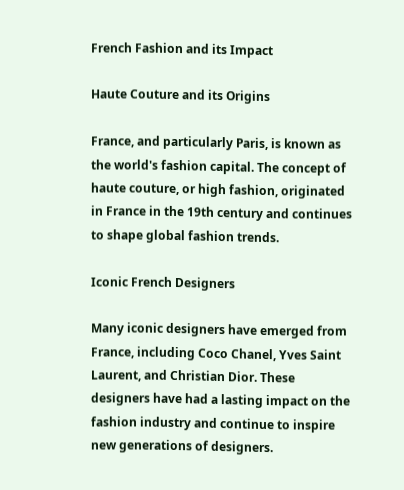French Fashion and its Impact

Haute Couture and its Origins

France, and particularly Paris, is known as the world's fashion capital. The concept of haute couture, or high fashion, originated in France in the 19th century and continues to shape global fashion trends.

Iconic French Designers

Many iconic designers have emerged from France, including Coco Chanel, Yves Saint Laurent, and Christian Dior. These designers have had a lasting impact on the fashion industry and continue to inspire new generations of designers.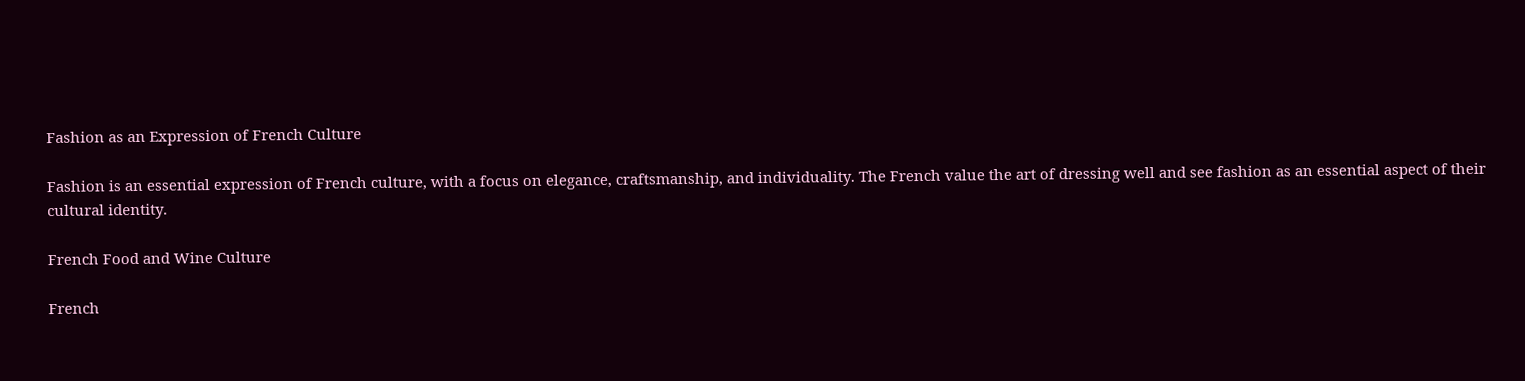Fashion as an Expression of French Culture

Fashion is an essential expression of French culture, with a focus on elegance, craftsmanship, and individuality. The French value the art of dressing well and see fashion as an essential aspect of their cultural identity.

French Food and Wine Culture

French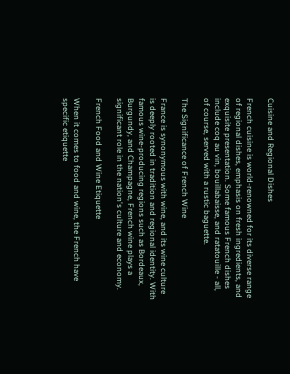Cuisine and Regional Dishes

French cuisine is world-renowned for its diverse range of regional dishes, emphasis on fresh ingredients, and exquisite presentation. Some famous French dishes include coq au vin, bouillabaisse, and ratatouille - all, of course, served with a rustic baguette.

The Significance of French Wine

France is synonymous with wine, and its wine culture is deeply rooted in tradition and regional identity. With famous wine-producing regions such as Bordeaux, Burgundy, and Champagne, French wine plays a significant role in the nation's culture and economy.

French Food and Wine Etiquette

When it comes to food and wine, the French have specific etiquette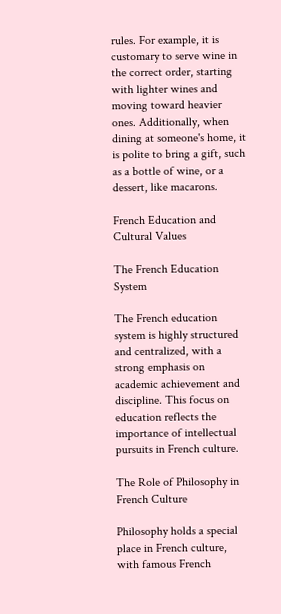rules. For example, it is customary to serve wine in the correct order, starting with lighter wines and moving toward heavier ones. Additionally, when dining at someone's home, it is polite to bring a gift, such as a bottle of wine, or a dessert, like macarons.

French Education and Cultural Values

The French Education System

The French education system is highly structured and centralized, with a strong emphasis on academic achievement and discipline. This focus on education reflects the importance of intellectual pursuits in French culture.

The Role of Philosophy in French Culture

Philosophy holds a special place in French culture, with famous French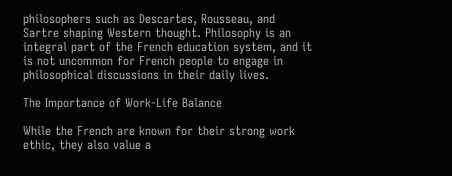philosophers such as Descartes, Rousseau, and Sartre shaping Western thought. Philosophy is an integral part of the French education system, and it is not uncommon for French people to engage in philosophical discussions in their daily lives.

The Importance of Work-Life Balance

While the French are known for their strong work ethic, they also value a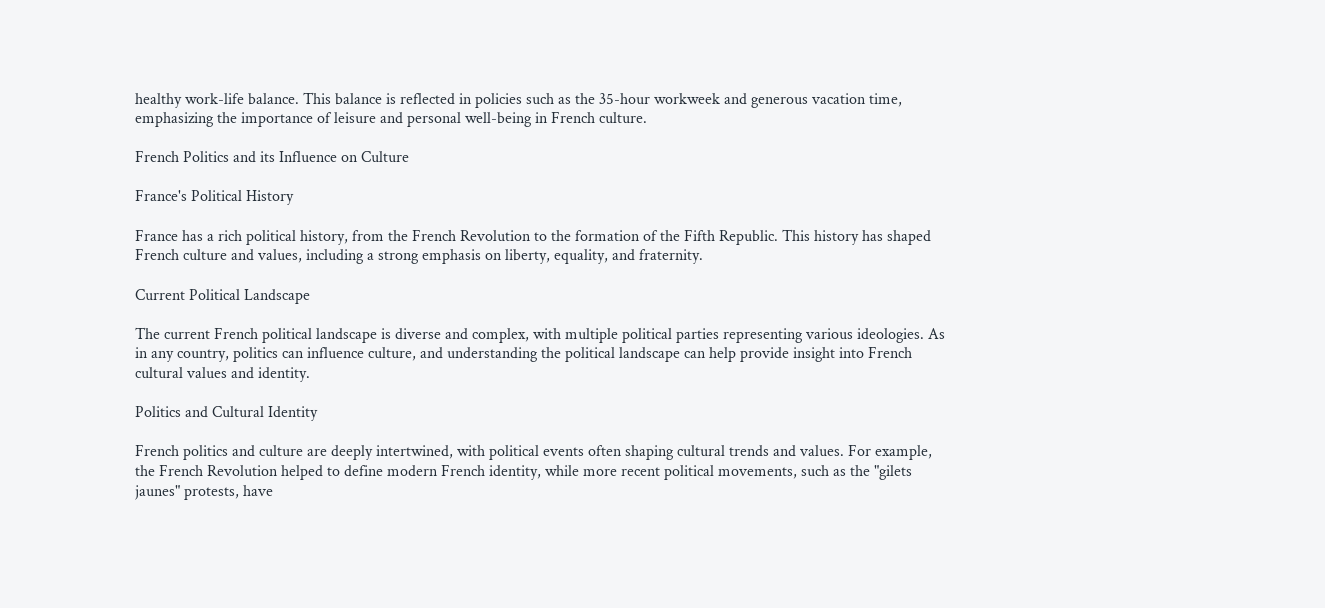healthy work-life balance. This balance is reflected in policies such as the 35-hour workweek and generous vacation time, emphasizing the importance of leisure and personal well-being in French culture.

French Politics and its Influence on Culture

France's Political History

France has a rich political history, from the French Revolution to the formation of the Fifth Republic. This history has shaped French culture and values, including a strong emphasis on liberty, equality, and fraternity.

Current Political Landscape

The current French political landscape is diverse and complex, with multiple political parties representing various ideologies. As in any country, politics can influence culture, and understanding the political landscape can help provide insight into French cultural values and identity.

Politics and Cultural Identity

French politics and culture are deeply intertwined, with political events often shaping cultural trends and values. For example, the French Revolution helped to define modern French identity, while more recent political movements, such as the "gilets jaunes" protests, have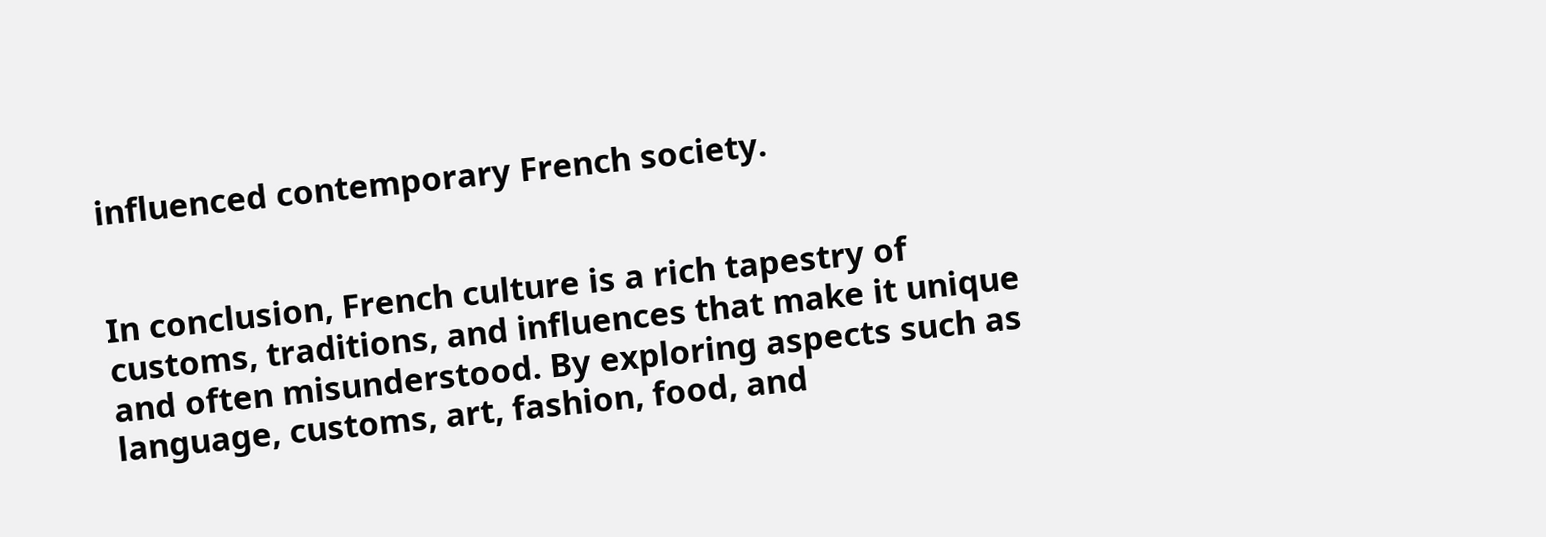influenced contemporary French society.


In conclusion, French culture is a rich tapestry of customs, traditions, and influences that make it unique and often misunderstood. By exploring aspects such as language, customs, art, fashion, food, and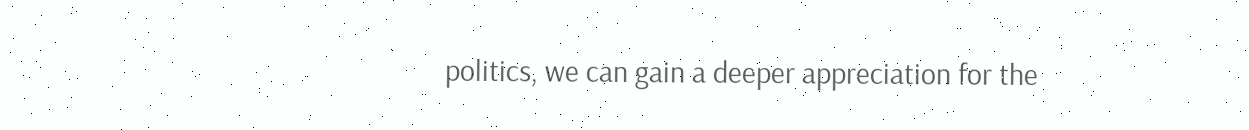politics, we can gain a deeper appreciation for the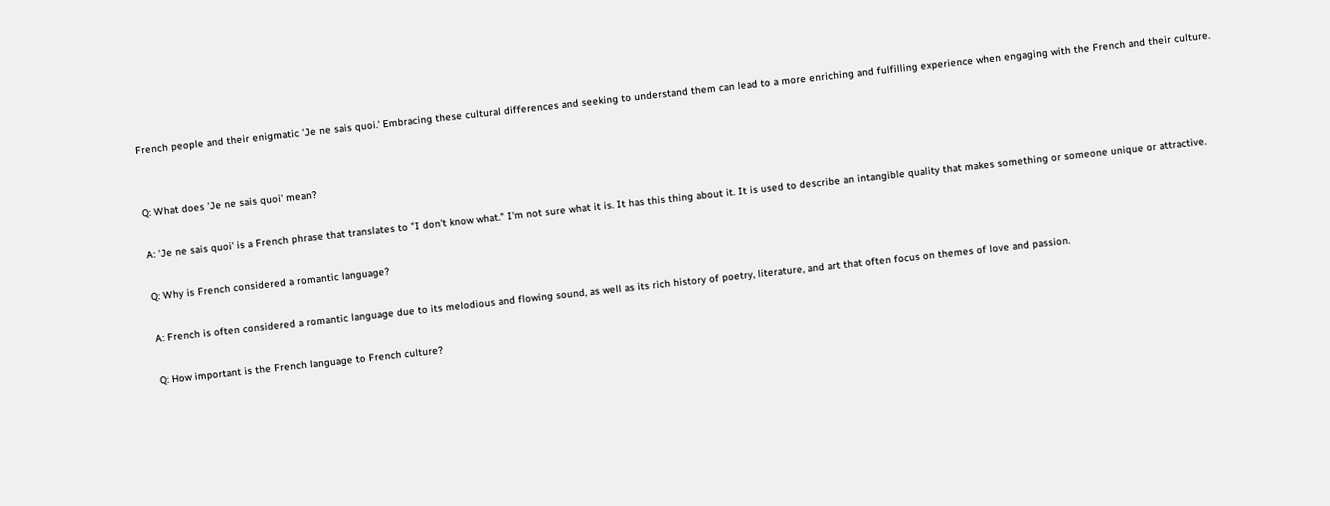French people and their enigmatic 'Je ne sais quoi.' Embracing these cultural differences and seeking to understand them can lead to a more enriching and fulfilling experience when engaging with the French and their culture.


Q: What does 'Je ne sais quoi' mean?

A: 'Je ne sais quoi' is a French phrase that translates to "I don't know what." I'm not sure what it is. It has this thing about it. It is used to describe an intangible quality that makes something or someone unique or attractive.

Q: Why is French considered a romantic language?

A: French is often considered a romantic language due to its melodious and flowing sound, as well as its rich history of poetry, literature, and art that often focus on themes of love and passion.

Q: How important is the French language to French culture?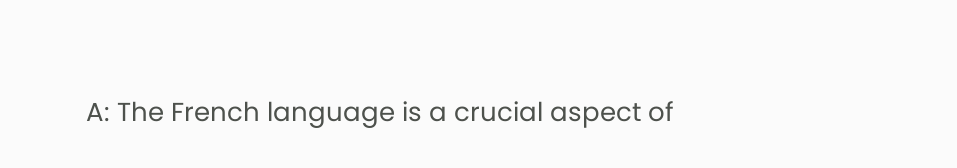A: The French language is a crucial aspect of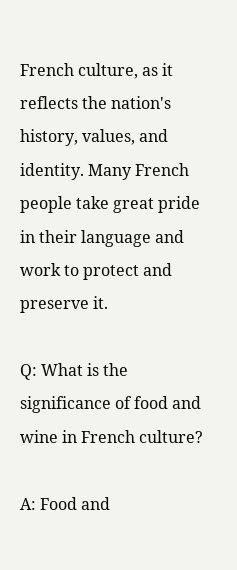French culture, as it reflects the nation's history, values, and identity. Many French people take great pride in their language and work to protect and preserve it.

Q: What is the significance of food and wine in French culture?

A: Food and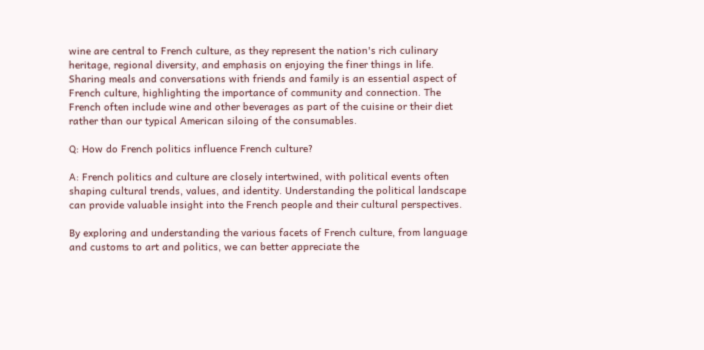wine are central to French culture, as they represent the nation's rich culinary heritage, regional diversity, and emphasis on enjoying the finer things in life. Sharing meals and conversations with friends and family is an essential aspect of French culture, highlighting the importance of community and connection. The French often include wine and other beverages as part of the cuisine or their diet rather than our typical American siloing of the consumables.

Q: How do French politics influence French culture?

A: French politics and culture are closely intertwined, with political events often shaping cultural trends, values, and identity. Understanding the political landscape can provide valuable insight into the French people and their cultural perspectives.

By exploring and understanding the various facets of French culture, from language and customs to art and politics, we can better appreciate the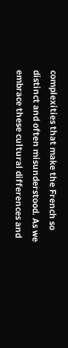complexities that make the French so distinct and often misunderstood. As we embrace these cultural differences and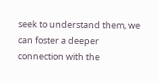seek to understand them, we can foster a deeper connection with the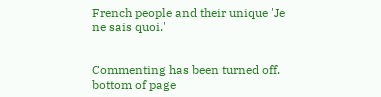French people and their unique 'Je ne sais quoi.'


Commenting has been turned off.
bottom of page